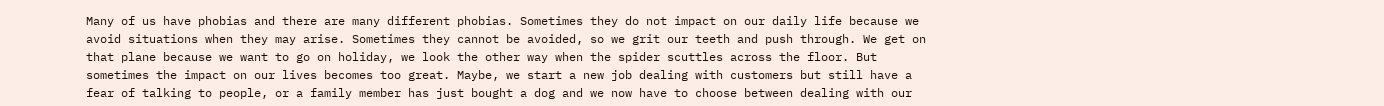Many of us have phobias and there are many different phobias. Sometimes they do not impact on our daily life because we avoid situations when they may arise. Sometimes they cannot be avoided, so we grit our teeth and push through. We get on that plane because we want to go on holiday, we look the other way when the spider scuttles across the floor. But sometimes the impact on our lives becomes too great. Maybe, we start a new job dealing with customers but still have a fear of talking to people, or a family member has just bought a dog and we now have to choose between dealing with our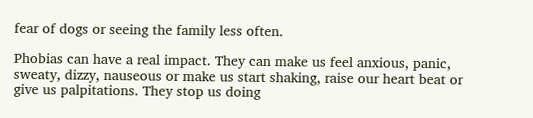fear of dogs or seeing the family less often.

Phobias can have a real impact. They can make us feel anxious, panic, sweaty, dizzy, nauseous or make us start shaking, raise our heart beat or give us palpitations. They stop us doing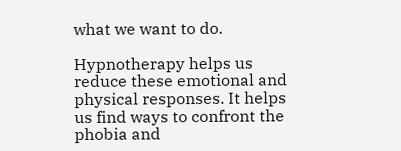what we want to do.

Hypnotherapy helps us reduce these emotional and physical responses. It helps us find ways to confront the phobia and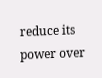reduce its power over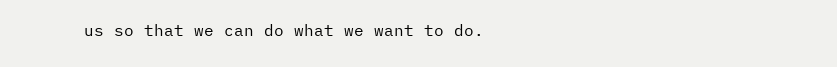us so that we can do what we want to do.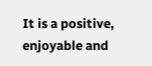It is a positive, enjoyable and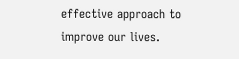effective approach to improve our lives.